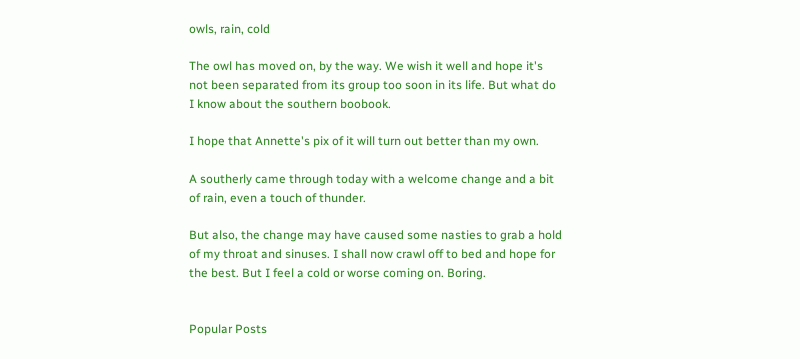owls, rain, cold

The owl has moved on, by the way. We wish it well and hope it's not been separated from its group too soon in its life. But what do I know about the southern boobook.

I hope that Annette's pix of it will turn out better than my own.

A southerly came through today with a welcome change and a bit of rain, even a touch of thunder.

But also, the change may have caused some nasties to grab a hold of my throat and sinuses. I shall now crawl off to bed and hope for the best. But I feel a cold or worse coming on. Boring.


Popular Posts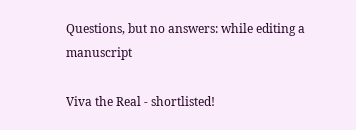Questions, but no answers: while editing a manuscript

Viva the Real - shortlisted!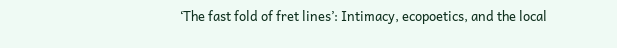‘The fast fold of fret lines’: Intimacy, ecopoetics, and the local